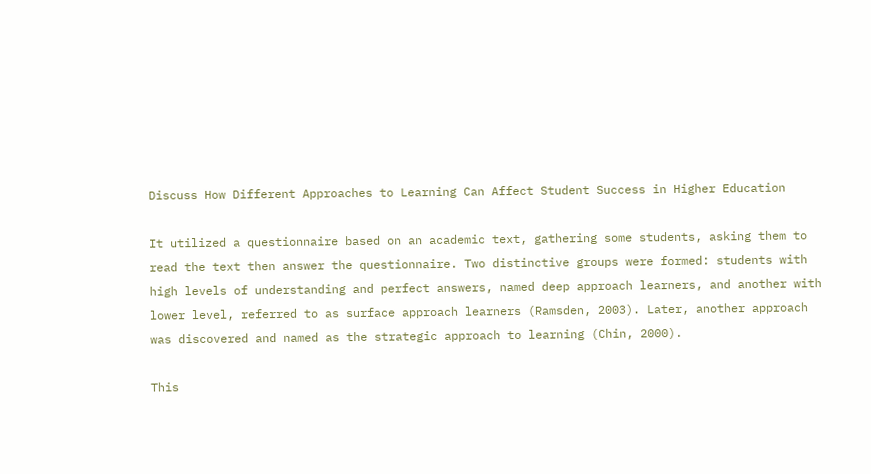Discuss How Different Approaches to Learning Can Affect Student Success in Higher Education

It utilized a questionnaire based on an academic text, gathering some students, asking them to read the text then answer the questionnaire. Two distinctive groups were formed: students with high levels of understanding and perfect answers, named deep approach learners, and another with lower level, referred to as surface approach learners (Ramsden, 2003). Later, another approach was discovered and named as the strategic approach to learning (Chin, 2000).

This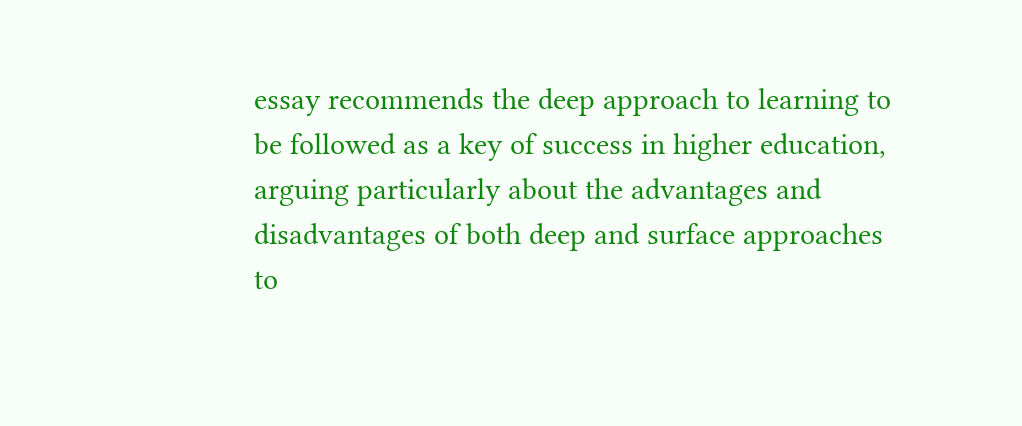essay recommends the deep approach to learning to be followed as a key of success in higher education, arguing particularly about the advantages and disadvantages of both deep and surface approaches to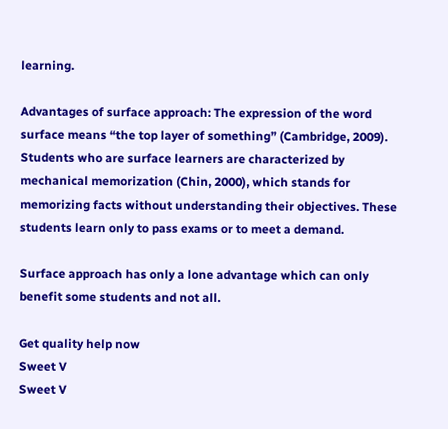learning.

Advantages of surface approach: The expression of the word surface means “the top layer of something” (Cambridge, 2009). Students who are surface learners are characterized by mechanical memorization (Chin, 2000), which stands for memorizing facts without understanding their objectives. These students learn only to pass exams or to meet a demand.

Surface approach has only a lone advantage which can only benefit some students and not all.

Get quality help now
Sweet V
Sweet V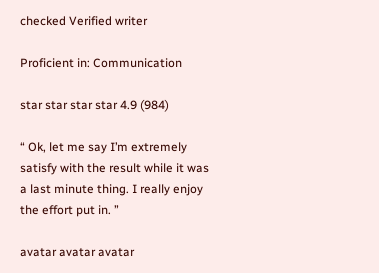checked Verified writer

Proficient in: Communication

star star star star 4.9 (984)

“ Ok, let me say I’m extremely satisfy with the result while it was a last minute thing. I really enjoy the effort put in. ”

avatar avatar avatar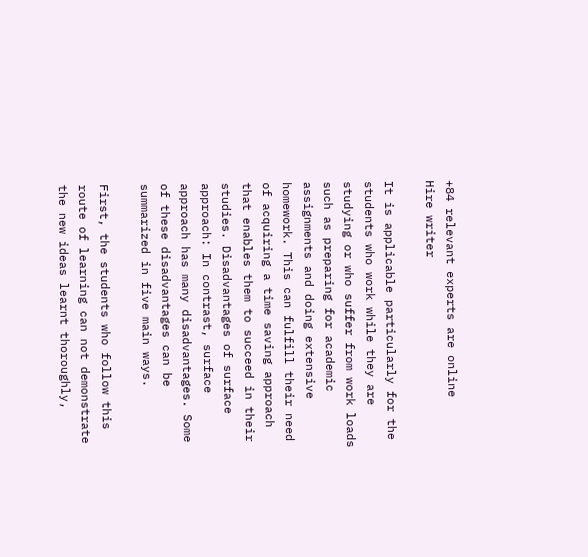+84 relevant experts are online
Hire writer

It is applicable particularly for the students who work while they are studying or who suffer from work loads such as preparing for academic assignments and doing extensive homework. This can fulfill their need of acquiring a time saving approach that enables them to succeed in their studies. Disadvantages of surface approach: In contrast, surface approach has many disadvantages. Some of these disadvantages can be summarized in five main ways.

First, the students who follow this route of learning can not demonstrate the new ideas learnt thoroughly,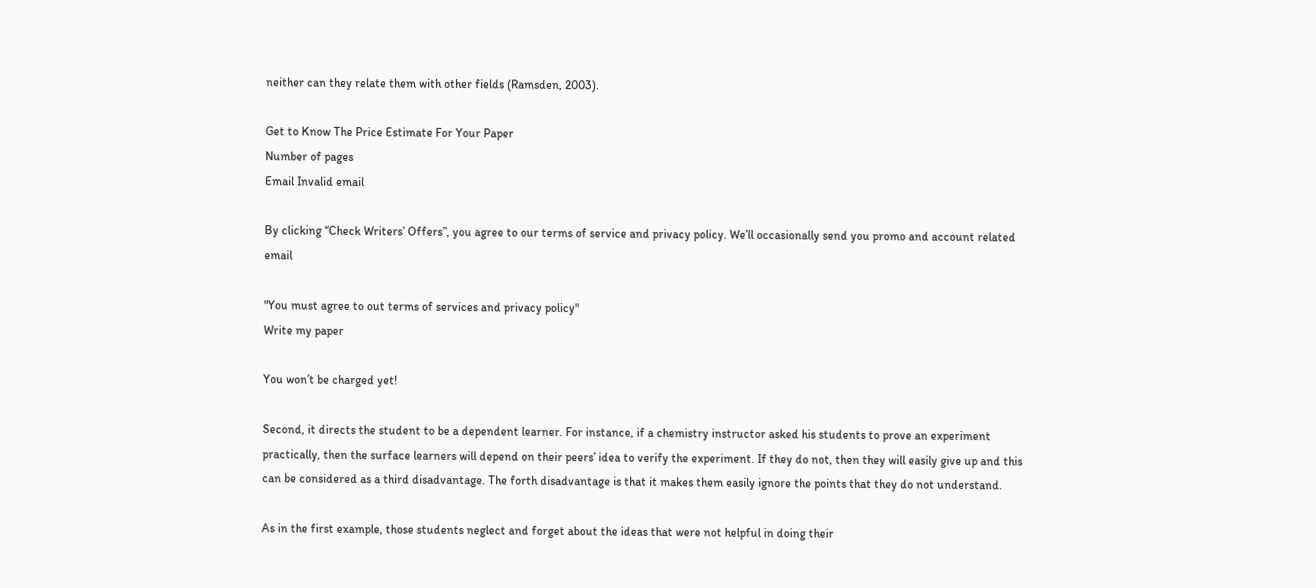neither can they relate them with other fields (Ramsden, 2003).

Get to Know The Price Estimate For Your Paper
Number of pages
Email Invalid email

By clicking “Check Writers’ Offers”, you agree to our terms of service and privacy policy. We’ll occasionally send you promo and account related email

"You must agree to out terms of services and privacy policy"
Write my paper

You won’t be charged yet!

Second, it directs the student to be a dependent learner. For instance, if a chemistry instructor asked his students to prove an experiment practically, then the surface learners will depend on their peers’ idea to verify the experiment. If they do not, then they will easily give up and this can be considered as a third disadvantage. The forth disadvantage is that it makes them easily ignore the points that they do not understand.

As in the first example, those students neglect and forget about the ideas that were not helpful in doing their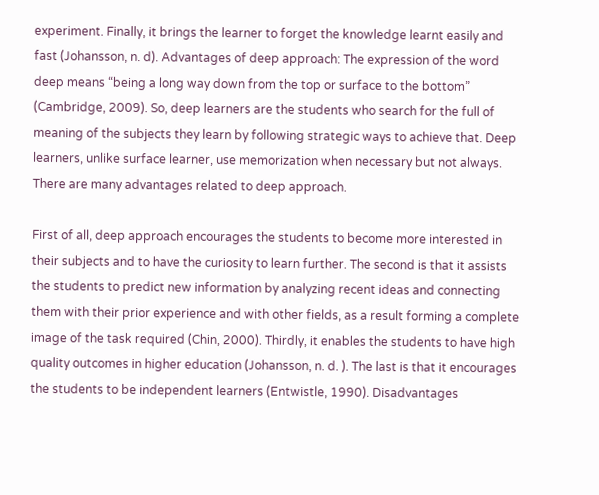experiment. Finally, it brings the learner to forget the knowledge learnt easily and fast (Johansson, n. d). Advantages of deep approach: The expression of the word deep means “being a long way down from the top or surface to the bottom” (Cambridge, 2009). So, deep learners are the students who search for the full of meaning of the subjects they learn by following strategic ways to achieve that. Deep learners, unlike surface learner, use memorization when necessary but not always. There are many advantages related to deep approach.

First of all, deep approach encourages the students to become more interested in their subjects and to have the curiosity to learn further. The second is that it assists the students to predict new information by analyzing recent ideas and connecting them with their prior experience and with other fields, as a result forming a complete image of the task required (Chin, 2000). Thirdly, it enables the students to have high quality outcomes in higher education (Johansson, n. d. ). The last is that it encourages the students to be independent learners (Entwistle, 1990). Disadvantages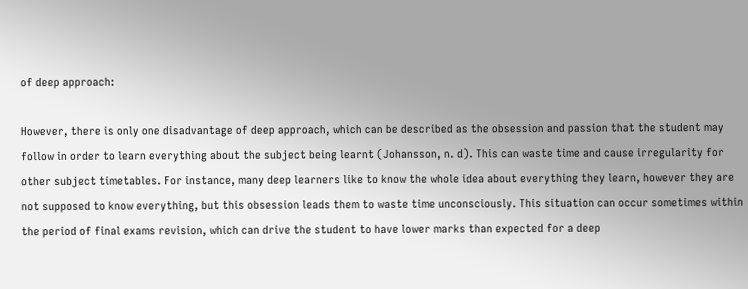of deep approach:

However, there is only one disadvantage of deep approach, which can be described as the obsession and passion that the student may follow in order to learn everything about the subject being learnt (Johansson, n. d). This can waste time and cause irregularity for other subject timetables. For instance, many deep learners like to know the whole idea about everything they learn, however they are not supposed to know everything, but this obsession leads them to waste time unconsciously. This situation can occur sometimes within the period of final exams revision, which can drive the student to have lower marks than expected for a deep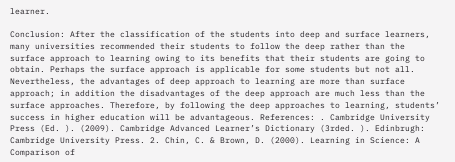learner.

Conclusion: After the classification of the students into deep and surface learners, many universities recommended their students to follow the deep rather than the surface approach to learning owing to its benefits that their students are going to obtain. Perhaps the surface approach is applicable for some students but not all. Nevertheless, the advantages of deep approach to learning are more than surface approach; in addition the disadvantages of the deep approach are much less than the surface approaches. Therefore, by following the deep approaches to learning, students’ success in higher education will be advantageous. References: . Cambridge University Press (Ed. ). (2009). Cambridge Advanced Learner’s Dictionary (3rded. ). Edinbrugh: Cambridge University Press. 2. Chin, C. & Brown, D. (2000). Learning in Science: A Comparison of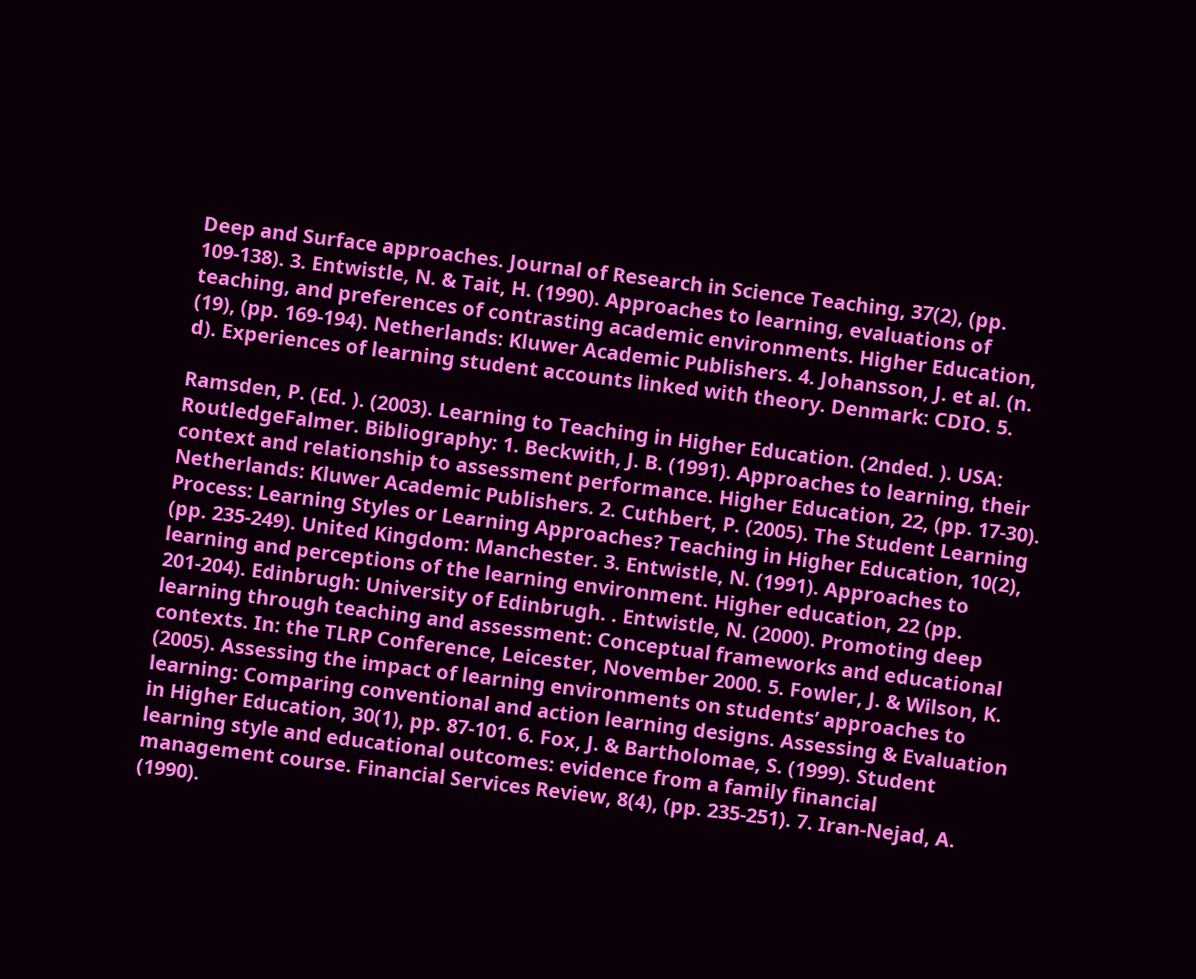Deep and Surface approaches. Journal of Research in Science Teaching, 37(2), (pp. 109-138). 3. Entwistle, N. & Tait, H. (1990). Approaches to learning, evaluations of teaching, and preferences of contrasting academic environments. Higher Education, (19), (pp. 169-194). Netherlands: Kluwer Academic Publishers. 4. Johansson, J. et al. (n. d). Experiences of learning student accounts linked with theory. Denmark: CDIO. 5.

Ramsden, P. (Ed. ). (2003). Learning to Teaching in Higher Education. (2nded. ). USA: RoutledgeFalmer. Bibliography: 1. Beckwith, J. B. (1991). Approaches to learning, their context and relationship to assessment performance. Higher Education, 22, (pp. 17-30). Netherlands: Kluwer Academic Publishers. 2. Cuthbert, P. (2005). The Student Learning Process: Learning Styles or Learning Approaches? Teaching in Higher Education, 10(2), (pp. 235-249). United Kingdom: Manchester. 3. Entwistle, N. (1991). Approaches to learning and perceptions of the learning environment. Higher education, 22 (pp. 201-204). Edinbrugh: University of Edinbrugh. . Entwistle, N. (2000). Promoting deep learning through teaching and assessment: Conceptual frameworks and educational contexts. In: the TLRP Conference, Leicester, November 2000. 5. Fowler, J. & Wilson, K. (2005). Assessing the impact of learning environments on students’ approaches to learning: Comparing conventional and action learning designs. Assessing & Evaluation in Higher Education, 30(1), pp. 87-101. 6. Fox, J. & Bartholomae, S. (1999). Student learning style and educational outcomes: evidence from a family financial management course. Financial Services Review, 8(4), (pp. 235-251). 7. Iran-Nejad, A. (1990).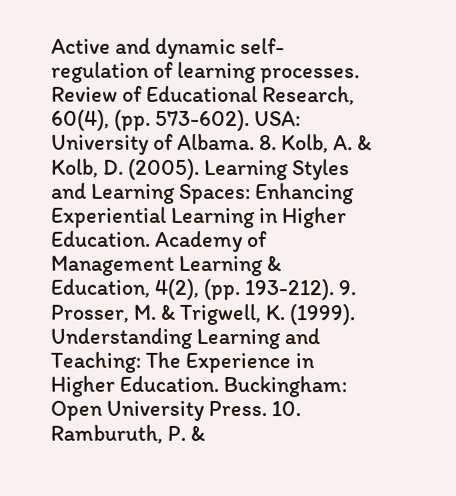Active and dynamic self-regulation of learning processes. Review of Educational Research, 60(4), (pp. 573-602). USA: University of Albama. 8. Kolb, A. & Kolb, D. (2005). Learning Styles and Learning Spaces: Enhancing Experiential Learning in Higher Education. Academy of Management Learning & Education, 4(2), (pp. 193-212). 9. Prosser, M. & Trigwell, K. (1999). Understanding Learning and Teaching: The Experience in Higher Education. Buckingham: Open University Press. 10. Ramburuth, P. &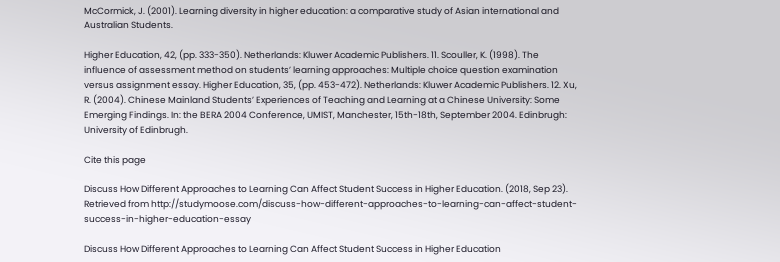McCormick, J. (2001). Learning diversity in higher education: a comparative study of Asian international and Australian Students.

Higher Education, 42, (pp. 333-350). Netherlands: Kluwer Academic Publishers. 11. Scouller, K. (1998). The influence of assessment method on students’ learning approaches: Multiple choice question examination versus assignment essay. Higher Education, 35, (pp. 453-472). Netherlands: Kluwer Academic Publishers. 12. Xu, R. (2004). Chinese Mainland Students’ Experiences of Teaching and Learning at a Chinese University: Some Emerging Findings. In: the BERA 2004 Conference, UMIST, Manchester, 15th-18th, September 2004. Edinbrugh: University of Edinbrugh.

Cite this page

Discuss How Different Approaches to Learning Can Affect Student Success in Higher Education. (2018, Sep 23). Retrieved from http://studymoose.com/discuss-how-different-approaches-to-learning-can-affect-student-success-in-higher-education-essay

Discuss How Different Approaches to Learning Can Affect Student Success in Higher Education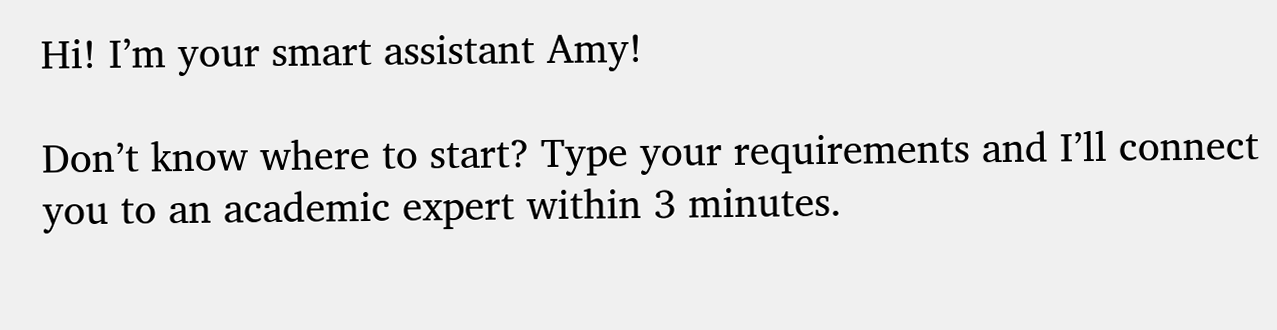Hi! I’m your smart assistant Amy!

Don’t know where to start? Type your requirements and I’ll connect you to an academic expert within 3 minutes.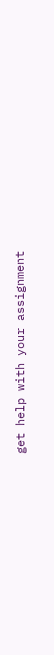get help with your assignment